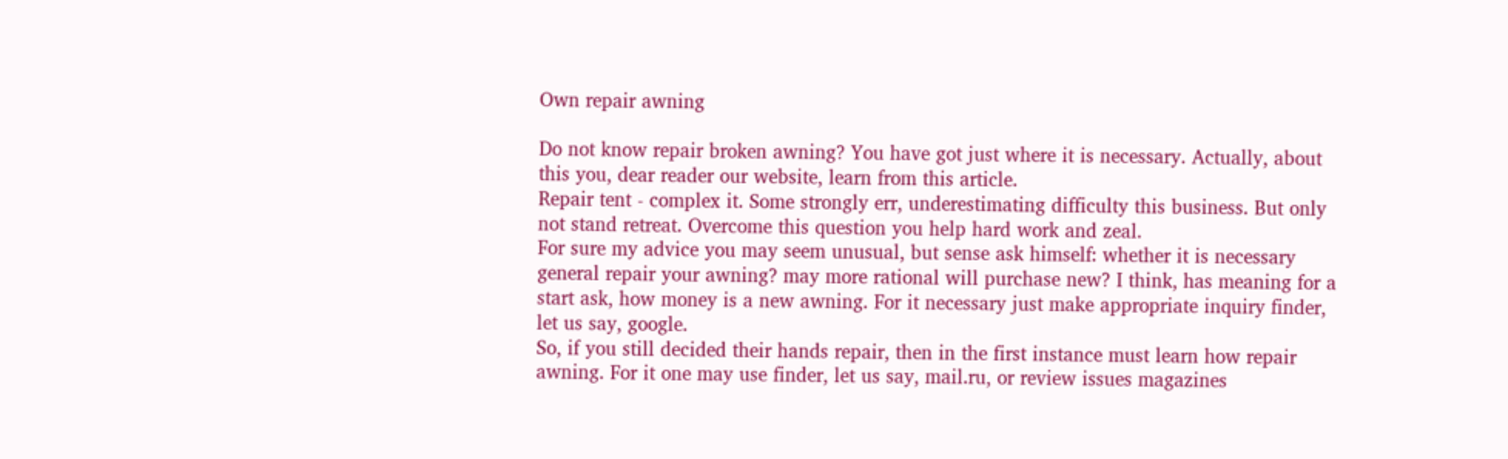Own repair awning

Do not know repair broken awning? You have got just where it is necessary. Actually, about this you, dear reader our website, learn from this article.
Repair tent - complex it. Some strongly err, underestimating difficulty this business. But only not stand retreat. Overcome this question you help hard work and zeal.
For sure my advice you may seem unusual, but sense ask himself: whether it is necessary general repair your awning? may more rational will purchase new? I think, has meaning for a start ask, how money is a new awning. For it necessary just make appropriate inquiry finder, let us say, google.
So, if you still decided their hands repair, then in the first instance must learn how repair awning. For it one may use finder, let us say, mail.ru, or review issues magazines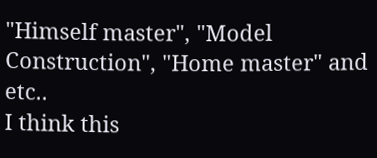"Himself master", "Model Construction", "Home master" and etc..
I think this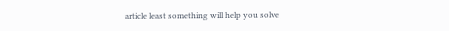article least something will help you solve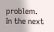problem. In the next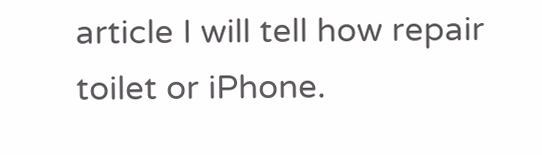article I will tell how repair toilet or iPhone.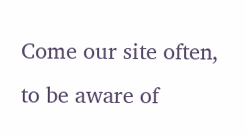Come our site often, to be aware of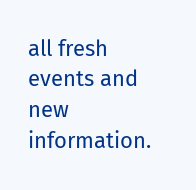all fresh events and new information.